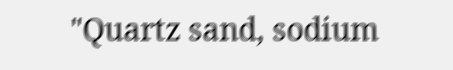"Quartz sand, sodium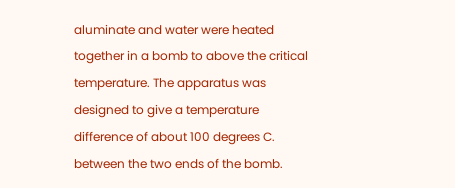aluminate and water were heated together in a bomb to above the critical temperature. The apparatus was designed to give a temperature difference of about 100 degrees C. between the two ends of the bomb.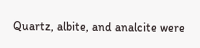Quartz, albite, and analcite were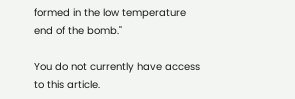formed in the low temperature end of the bomb."

You do not currently have access to this article.